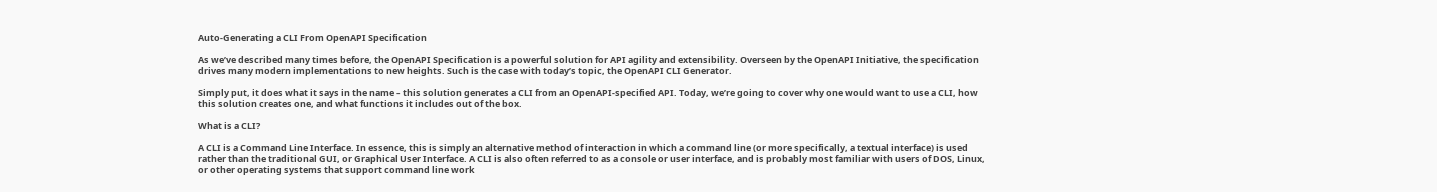Auto-Generating a CLI From OpenAPI Specification

As we’ve described many times before, the OpenAPI Specification is a powerful solution for API agility and extensibility. Overseen by the OpenAPI Initiative, the specification drives many modern implementations to new heights. Such is the case with today’s topic, the OpenAPI CLI Generator.

Simply put, it does what it says in the name – this solution generates a CLI from an OpenAPI-specified API. Today, we’re going to cover why one would want to use a CLI, how this solution creates one, and what functions it includes out of the box.

What is a CLI?

A CLI is a Command Line Interface. In essence, this is simply an alternative method of interaction in which a command line (or more specifically, a textual interface) is used rather than the traditional GUI, or Graphical User Interface. A CLI is also often referred to as a console or user interface, and is probably most familiar with users of DOS, Linux, or other operating systems that support command line work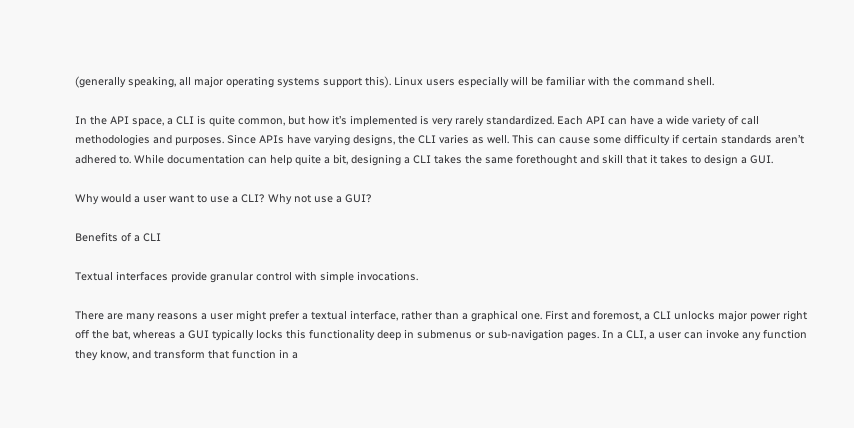(generally speaking, all major operating systems support this). Linux users especially will be familiar with the command shell.

In the API space, a CLI is quite common, but how it’s implemented is very rarely standardized. Each API can have a wide variety of call methodologies and purposes. Since APIs have varying designs, the CLI varies as well. This can cause some difficulty if certain standards aren’t adhered to. While documentation can help quite a bit, designing a CLI takes the same forethought and skill that it takes to design a GUI.

Why would a user want to use a CLI? Why not use a GUI?

Benefits of a CLI

Textual interfaces provide granular control with simple invocations.

There are many reasons a user might prefer a textual interface, rather than a graphical one. First and foremost, a CLI unlocks major power right off the bat, whereas a GUI typically locks this functionality deep in submenus or sub-navigation pages. In a CLI, a user can invoke any function they know, and transform that function in a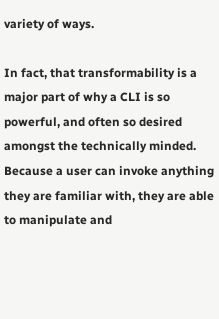variety of ways.

In fact, that transformability is a major part of why a CLI is so powerful, and often so desired amongst the technically minded. Because a user can invoke anything they are familiar with, they are able to manipulate and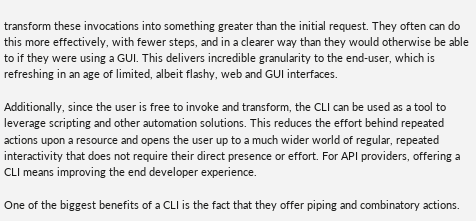transform these invocations into something greater than the initial request. They often can do this more effectively, with fewer steps, and in a clearer way than they would otherwise be able to if they were using a GUI. This delivers incredible granularity to the end-user, which is refreshing in an age of limited, albeit flashy, web and GUI interfaces.

Additionally, since the user is free to invoke and transform, the CLI can be used as a tool to leverage scripting and other automation solutions. This reduces the effort behind repeated actions upon a resource and opens the user up to a much wider world of regular, repeated interactivity that does not require their direct presence or effort. For API providers, offering a CLI means improving the end developer experience.

One of the biggest benefits of a CLI is the fact that they offer piping and combinatory actions.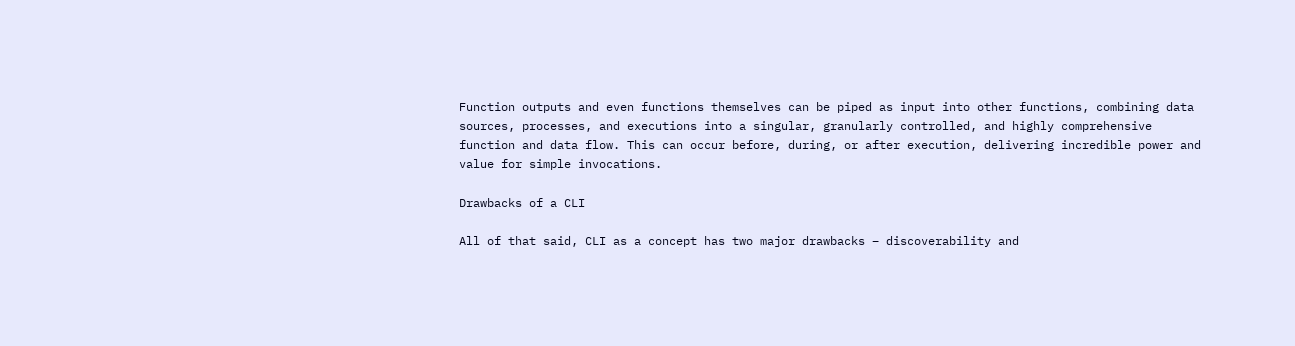Function outputs and even functions themselves can be piped as input into other functions, combining data sources, processes, and executions into a singular, granularly controlled, and highly comprehensive function and data flow. This can occur before, during, or after execution, delivering incredible power and value for simple invocations.

Drawbacks of a CLI

All of that said, CLI as a concept has two major drawbacks – discoverability and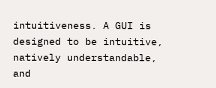intuitiveness. A GUI is designed to be intuitive, natively understandable, and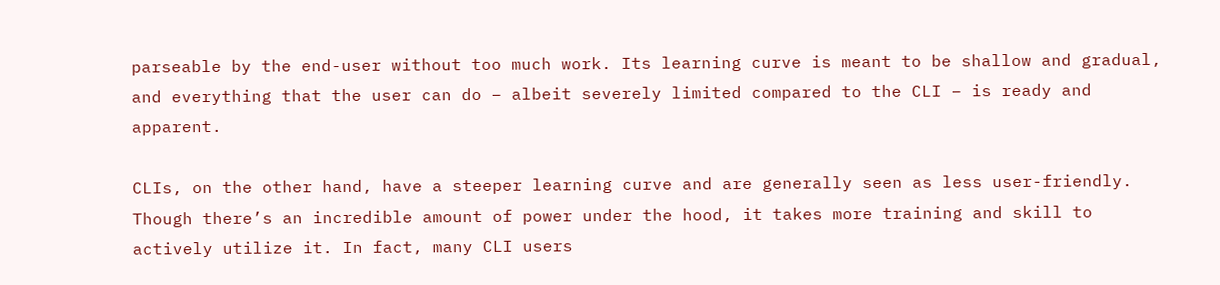parseable by the end-user without too much work. Its learning curve is meant to be shallow and gradual, and everything that the user can do – albeit severely limited compared to the CLI – is ready and apparent.

CLIs, on the other hand, have a steeper learning curve and are generally seen as less user-friendly. Though there’s an incredible amount of power under the hood, it takes more training and skill to actively utilize it. In fact, many CLI users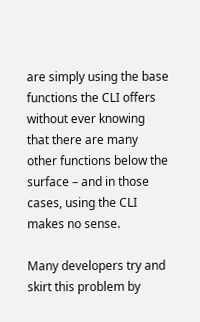are simply using the base functions the CLI offers without ever knowing that there are many other functions below the surface – and in those cases, using the CLI makes no sense.

Many developers try and skirt this problem by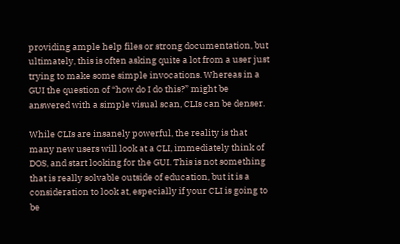providing ample help files or strong documentation, but ultimately, this is often asking quite a lot from a user just trying to make some simple invocations. Whereas in a GUI the question of “how do I do this?” might be answered with a simple visual scan, CLIs can be denser.

While CLIs are insanely powerful, the reality is that many new users will look at a CLI, immediately think of DOS, and start looking for the GUI. This is not something that is really solvable outside of education, but it is a consideration to look at, especially if your CLI is going to be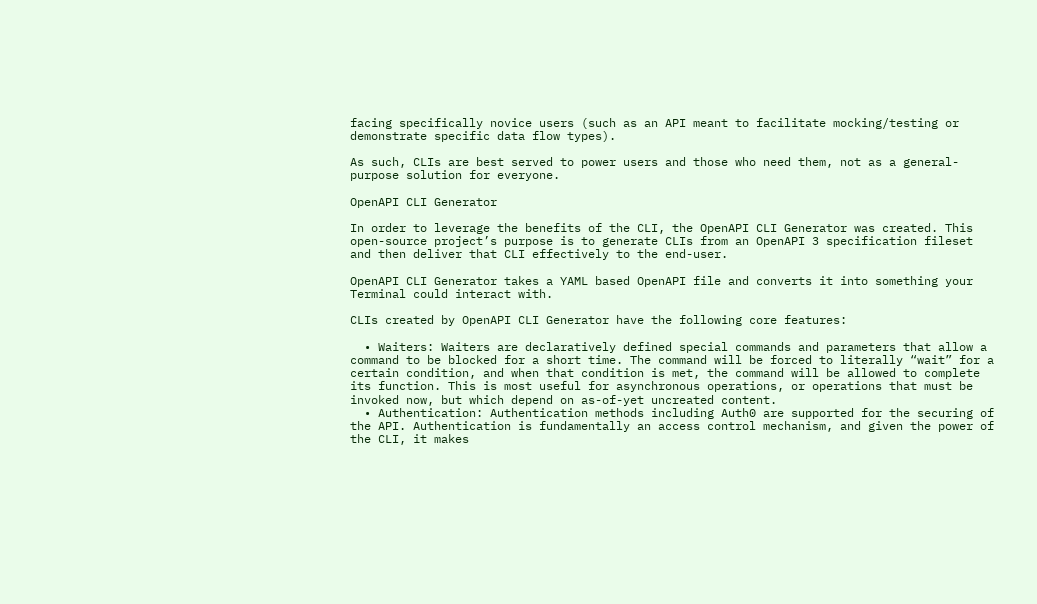facing specifically novice users (such as an API meant to facilitate mocking/testing or demonstrate specific data flow types).

As such, CLIs are best served to power users and those who need them, not as a general-purpose solution for everyone.

OpenAPI CLI Generator

In order to leverage the benefits of the CLI, the OpenAPI CLI Generator was created. This open-source project’s purpose is to generate CLIs from an OpenAPI 3 specification fileset and then deliver that CLI effectively to the end-user.

OpenAPI CLI Generator takes a YAML based OpenAPI file and converts it into something your Terminal could interact with.

CLIs created by OpenAPI CLI Generator have the following core features:

  • Waiters: Waiters are declaratively defined special commands and parameters that allow a command to be blocked for a short time. The command will be forced to literally “wait” for a certain condition, and when that condition is met, the command will be allowed to complete its function. This is most useful for asynchronous operations, or operations that must be invoked now, but which depend on as-of-yet uncreated content.
  • Authentication: Authentication methods including Auth0 are supported for the securing of the API. Authentication is fundamentally an access control mechanism, and given the power of the CLI, it makes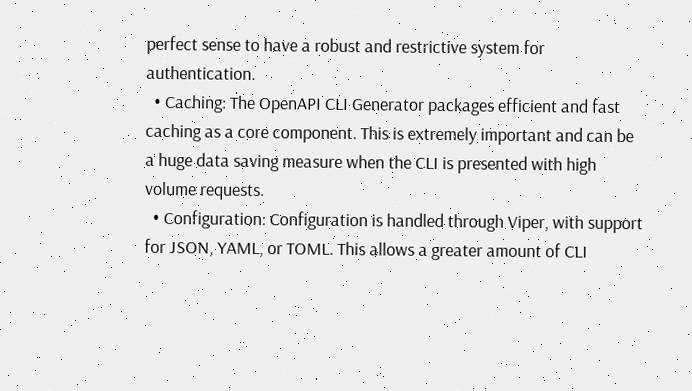perfect sense to have a robust and restrictive system for authentication.
  • Caching: The OpenAPI CLI Generator packages efficient and fast caching as a core component. This is extremely important and can be a huge data saving measure when the CLI is presented with high volume requests.
  • Configuration: Configuration is handled through Viper, with support for JSON, YAML, or TOML. This allows a greater amount of CLI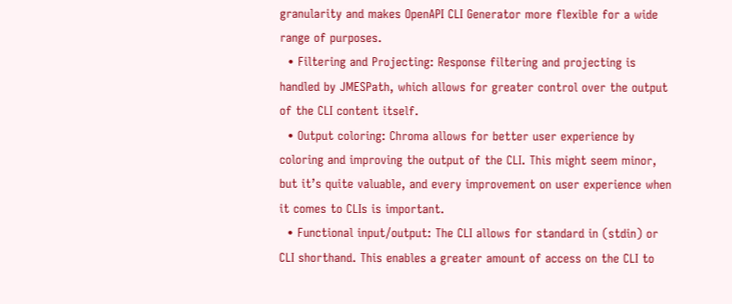granularity and makes OpenAPI CLI Generator more flexible for a wide range of purposes.
  • Filtering and Projecting: Response filtering and projecting is handled by JMESPath, which allows for greater control over the output of the CLI content itself.
  • Output coloring: Chroma allows for better user experience by coloring and improving the output of the CLI. This might seem minor, but it’s quite valuable, and every improvement on user experience when it comes to CLIs is important.
  • Functional input/output: The CLI allows for standard in (stdin) or CLI shorthand. This enables a greater amount of access on the CLI to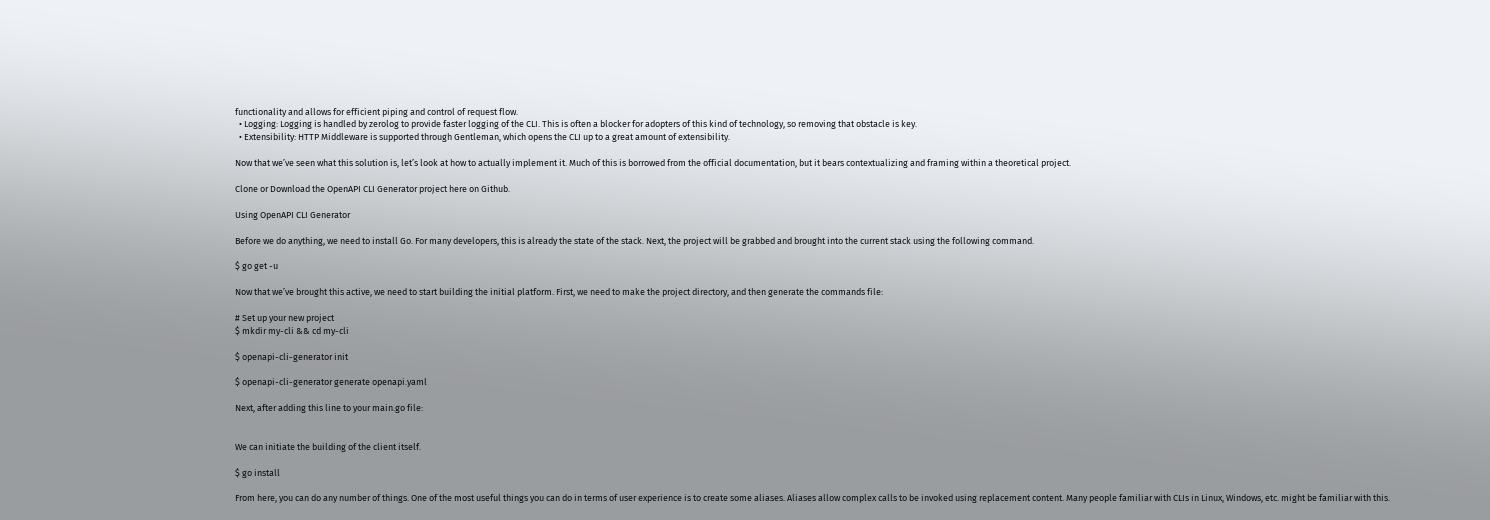functionality and allows for efficient piping and control of request flow.
  • Logging: Logging is handled by zerolog to provide faster logging of the CLI. This is often a blocker for adopters of this kind of technology, so removing that obstacle is key.
  • Extensibility: HTTP Middleware is supported through Gentleman, which opens the CLI up to a great amount of extensibility.

Now that we’ve seen what this solution is, let’s look at how to actually implement it. Much of this is borrowed from the official documentation, but it bears contextualizing and framing within a theoretical project.

Clone or Download the OpenAPI CLI Generator project here on Github.

Using OpenAPI CLI Generator

Before we do anything, we need to install Go. For many developers, this is already the state of the stack. Next, the project will be grabbed and brought into the current stack using the following command.

$ go get -u

Now that we’ve brought this active, we need to start building the initial platform. First, we need to make the project directory, and then generate the commands file:

# Set up your new project
$ mkdir my-cli && cd my-cli

$ openapi-cli-generator init

$ openapi-cli-generator generate openapi.yaml

Next, after adding this line to your main.go file:


We can initiate the building of the client itself.

$ go install

From here, you can do any number of things. One of the most useful things you can do in terms of user experience is to create some aliases. Aliases allow complex calls to be invoked using replacement content. Many people familiar with CLIs in Linux, Windows, etc. might be familiar with this.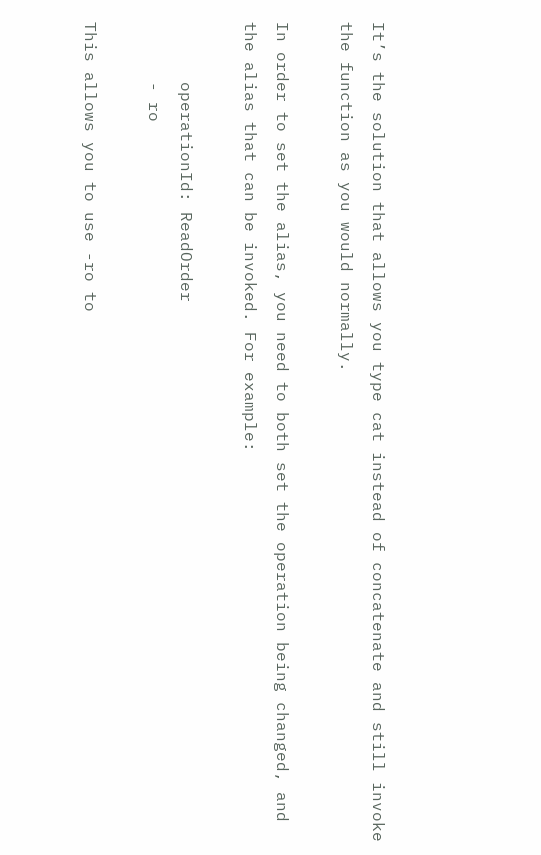It’s the solution that allows you type cat instead of concatenate and still invoke the function as you would normally.

In order to set the alias, you need to both set the operation being changed, and the alias that can be invoked. For example:

      operationId: ReadOrder
      - ro

This allows you to use -ro to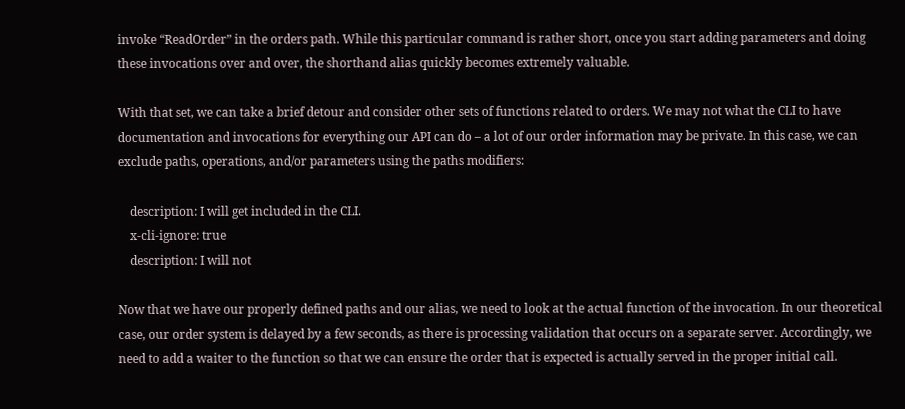invoke “ReadOrder” in the orders path. While this particular command is rather short, once you start adding parameters and doing these invocations over and over, the shorthand alias quickly becomes extremely valuable.

With that set, we can take a brief detour and consider other sets of functions related to orders. We may not what the CLI to have documentation and invocations for everything our API can do – a lot of our order information may be private. In this case, we can exclude paths, operations, and/or parameters using the paths modifiers:

    description: I will get included in the CLI.
    x-cli-ignore: true
    description: I will not

Now that we have our properly defined paths and our alias, we need to look at the actual function of the invocation. In our theoretical case, our order system is delayed by a few seconds, as there is processing validation that occurs on a separate server. Accordingly, we need to add a waiter to the function so that we can ensure the order that is expected is actually served in the proper initial call.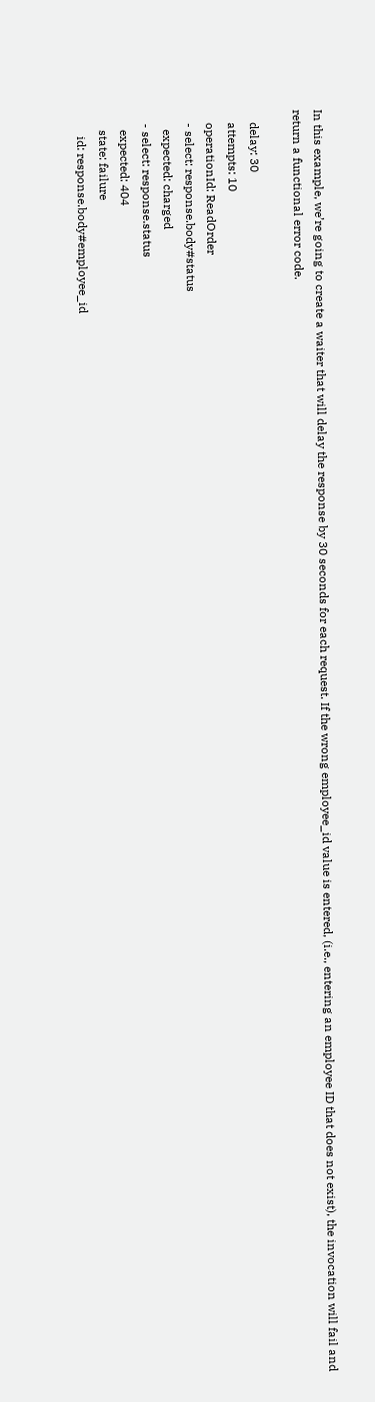In this example, we’re going to create a waiter that will delay the response by 30 seconds for each request. If the wrong employee_id value is entered, (i.e., entering an employee ID that does not exist), the invocation will fail and return a functional error code.

    delay: 30
    attempts: 10
    operationId: ReadOrder
    - select: response.body#status
      expected: charged
    - select: response.status
      expected: 404
      state: failure
        id: response.body#employee_id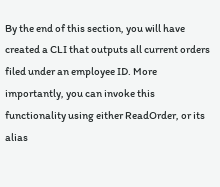By the end of this section, you will have created a CLI that outputs all current orders filed under an employee ID. More importantly, you can invoke this functionality using either ReadOrder, or its alias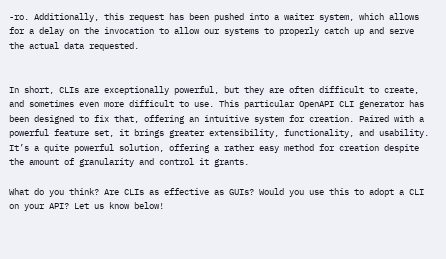-ro. Additionally, this request has been pushed into a waiter system, which allows for a delay on the invocation to allow our systems to properly catch up and serve the actual data requested.


In short, CLIs are exceptionally powerful, but they are often difficult to create, and sometimes even more difficult to use. This particular OpenAPI CLI generator has been designed to fix that, offering an intuitive system for creation. Paired with a powerful feature set, it brings greater extensibility, functionality, and usability. It’s a quite powerful solution, offering a rather easy method for creation despite the amount of granularity and control it grants.

What do you think? Are CLIs as effective as GUIs? Would you use this to adopt a CLI on your API? Let us know below!